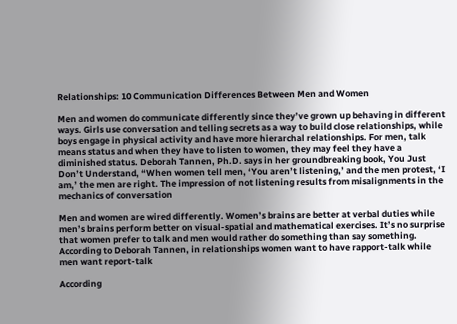Relationships: 10 Communication Differences Between Men and Women

Men and women do communicate differently since they’ve grown up behaving in different ways. Girls use conversation and telling secrets as a way to build close relationships, while boys engage in physical activity and have more hierarchal relationships. For men, talk means status and when they have to listen to women, they may feel they have a diminished status. Deborah Tannen, Ph.D. says in her groundbreaking book, You Just Don’t Understand, “When women tell men, ‘You aren’t listening,’ and the men protest, ‘I am,’ the men are right. The impression of not listening results from misalignments in the mechanics of conversation

Men and women are wired differently. Women’s brains are better at verbal duties while men’s brains perform better on visual-spatial and mathematical exercises. It’s no surprise that women prefer to talk and men would rather do something than say something. According to Deborah Tannen, in relationships women want to have rapport-talk while men want report-talk

According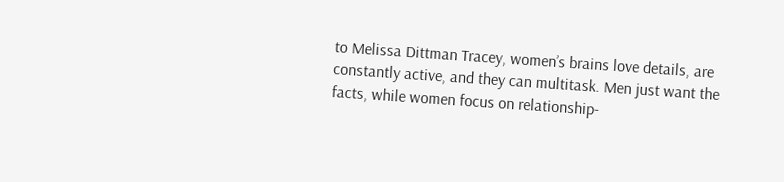to Melissa Dittman Tracey, women’s brains love details, are constantly active, and they can multitask. Men just want the facts, while women focus on relationship-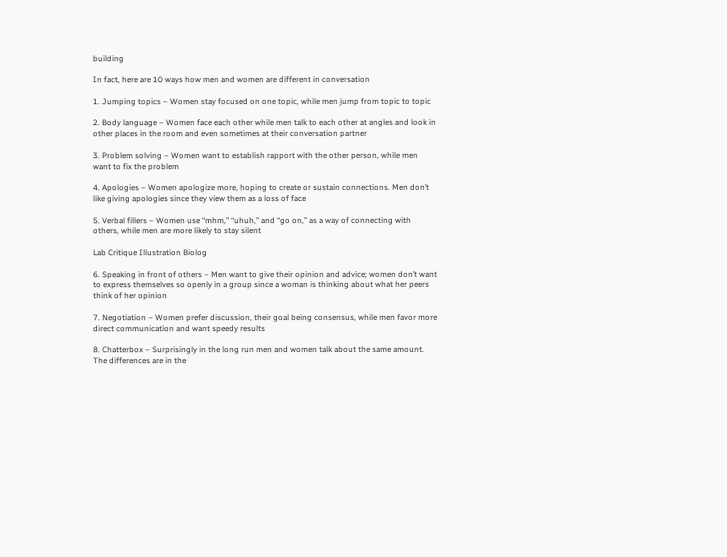building

In fact, here are 10 ways how men and women are different in conversation

1. Jumping topics – Women stay focused on one topic, while men jump from topic to topic

2. Body language – Women face each other while men talk to each other at angles and look in other places in the room and even sometimes at their conversation partner

3. Problem solving – Women want to establish rapport with the other person, while men want to fix the problem

4. Apologies – Women apologize more, hoping to create or sustain connections. Men don’t like giving apologies since they view them as a loss of face

5. Verbal fillers – Women use “mhm,” “uhuh,” and “go on,” as a way of connecting with others, while men are more likely to stay silent

Lab Critique Illustration Biolog

6. Speaking in front of others – Men want to give their opinion and advice; women don’t want to express themselves so openly in a group since a woman is thinking about what her peers think of her opinion

7. Negotiation – Women prefer discussion, their goal being consensus, while men favor more direct communication and want speedy results

8. Chatterbox – Surprisingly in the long run men and women talk about the same amount. The differences are in the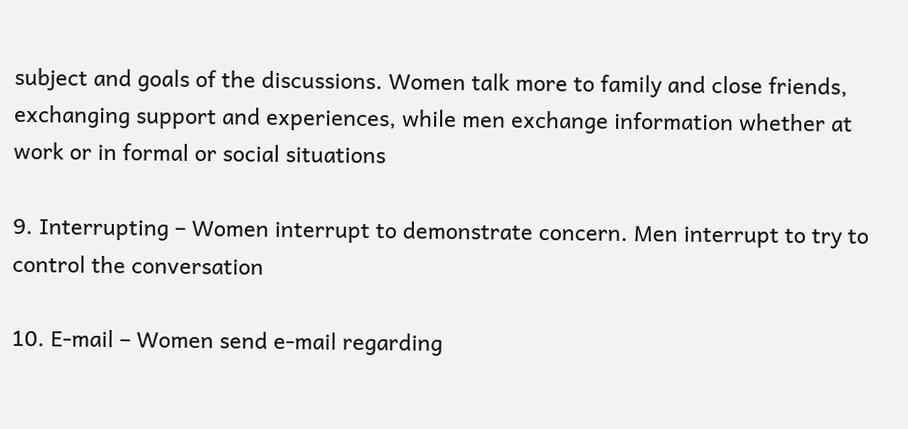subject and goals of the discussions. Women talk more to family and close friends, exchanging support and experiences, while men exchange information whether at work or in formal or social situations

9. Interrupting – Women interrupt to demonstrate concern. Men interrupt to try to control the conversation

10. E-mail – Women send e-mail regarding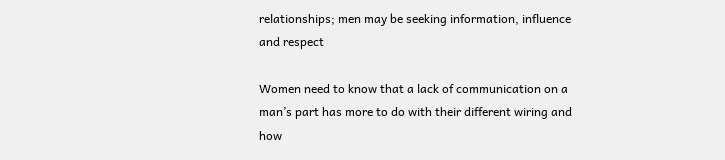relationships; men may be seeking information, influence and respect

Women need to know that a lack of communication on a man’s part has more to do with their different wiring and how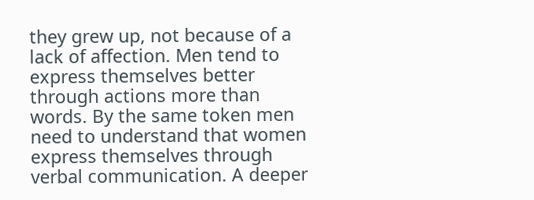they grew up, not because of a lack of affection. Men tend to express themselves better through actions more than words. By the same token men need to understand that women express themselves through verbal communication. A deeper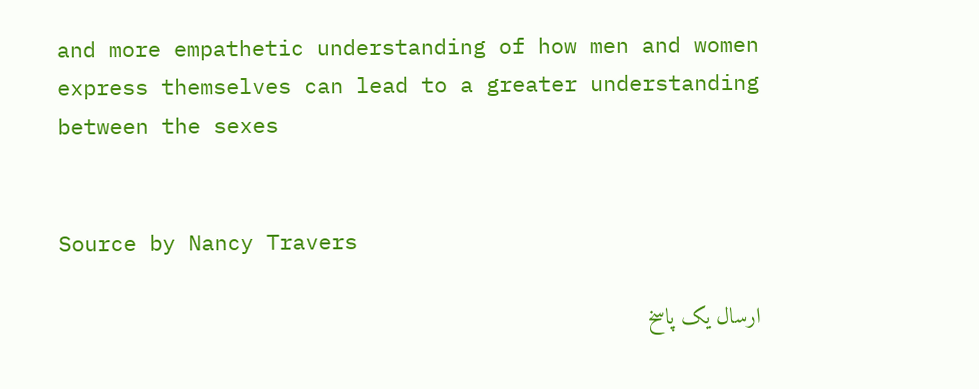and more empathetic understanding of how men and women express themselves can lead to a greater understanding between the sexes


Source by Nancy Travers

ارسال یک پاسخ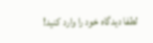لطفا دیدگاه خود را وارد کنید!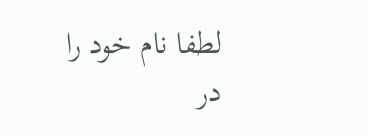لطفا نام خود را در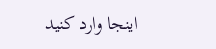اینجا وارد کنید